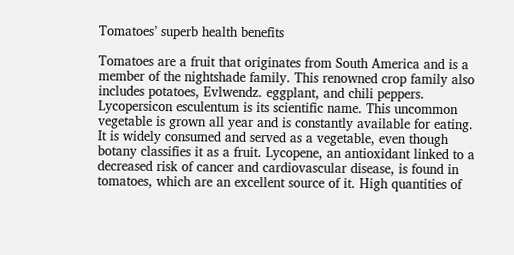Tomatoes’ superb health benefits

Tomatoes are a fruit that originates from South America and is a member of the nightshade family. This renowned crop family also includes potatoes, Evlwendz. eggplant, and chili peppers. Lycopersicon esculentum is its scientific name. This uncommon vegetable is grown all year and is constantly available for eating. It is widely consumed and served as a vegetable, even though botany classifies it as a fruit. Lycopene, an antioxidant linked to a decreased risk of cancer and cardiovascular disease, is found in tomatoes, which are an excellent source of it. High quantities of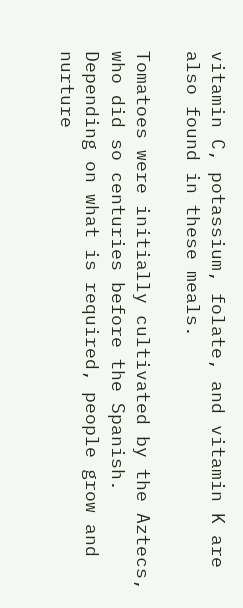vitamin C, potassium, folate, and vitamin K are also found in these meals.

Tomatoes were initially cultivated by the Aztecs, who did so centuries before the Spanish. Depending on what is required, people grow and nurture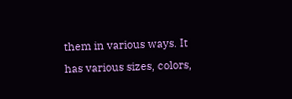them in various ways. It has various sizes, colors,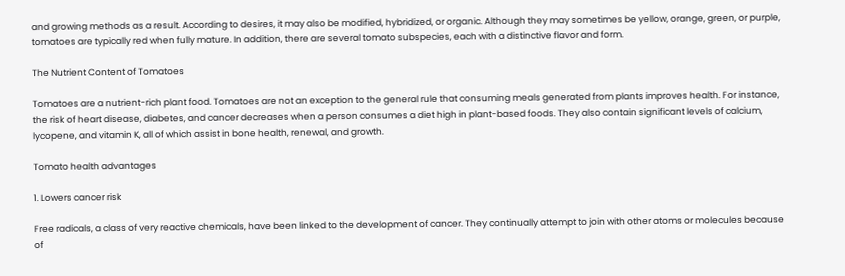and growing methods as a result. According to desires, it may also be modified, hybridized, or organic. Although they may sometimes be yellow, orange, green, or purple, tomatoes are typically red when fully mature. In addition, there are several tomato subspecies, each with a distinctive flavor and form.

The Nutrient Content of Tomatoes

Tomatoes are a nutrient-rich plant food. Tomatoes are not an exception to the general rule that consuming meals generated from plants improves health. For instance, the risk of heart disease, diabetes, and cancer decreases when a person consumes a diet high in plant-based foods. They also contain significant levels of calcium, lycopene, and vitamin K, all of which assist in bone health, renewal, and growth.

Tomato health advantages

1. Lowers cancer risk

Free radicals, a class of very reactive chemicals, have been linked to the development of cancer. They continually attempt to join with other atoms or molecules because of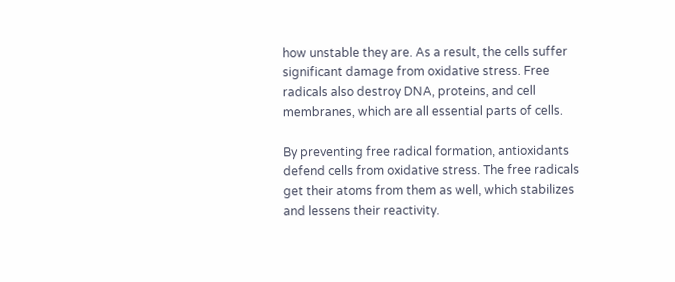how unstable they are. As a result, the cells suffer significant damage from oxidative stress. Free radicals also destroy DNA, proteins, and cell membranes, which are all essential parts of cells.

By preventing free radical formation, antioxidants defend cells from oxidative stress. The free radicals get their atoms from them as well, which stabilizes and lessens their reactivity.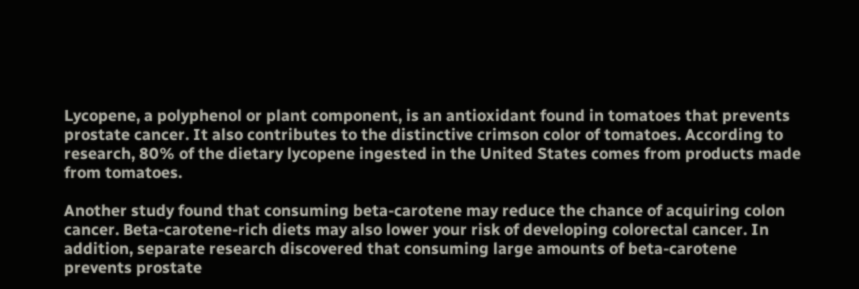Lycopene, a polyphenol or plant component, is an antioxidant found in tomatoes that prevents prostate cancer. It also contributes to the distinctive crimson color of tomatoes. According to research, 80% of the dietary lycopene ingested in the United States comes from products made from tomatoes.

Another study found that consuming beta-carotene may reduce the chance of acquiring colon cancer. Beta-carotene-rich diets may also lower your risk of developing colorectal cancer. In addition, separate research discovered that consuming large amounts of beta-carotene prevents prostate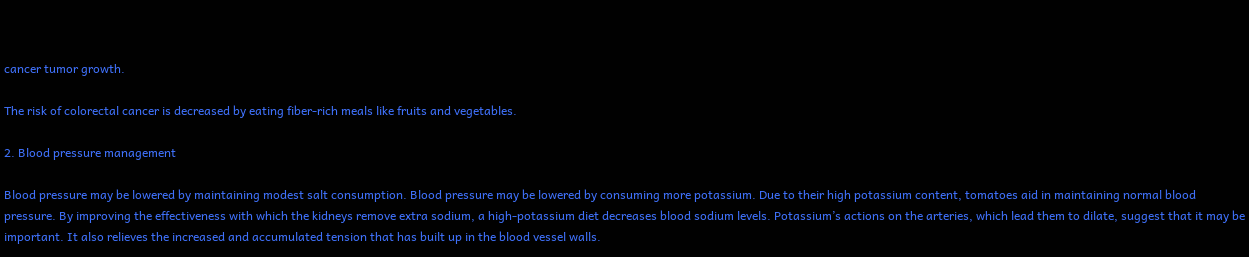cancer tumor growth.

The risk of colorectal cancer is decreased by eating fiber-rich meals like fruits and vegetables.

2. Blood pressure management

Blood pressure may be lowered by maintaining modest salt consumption. Blood pressure may be lowered by consuming more potassium. Due to their high potassium content, tomatoes aid in maintaining normal blood pressure. By improving the effectiveness with which the kidneys remove extra sodium, a high-potassium diet decreases blood sodium levels. Potassium’s actions on the arteries, which lead them to dilate, suggest that it may be important. It also relieves the increased and accumulated tension that has built up in the blood vessel walls.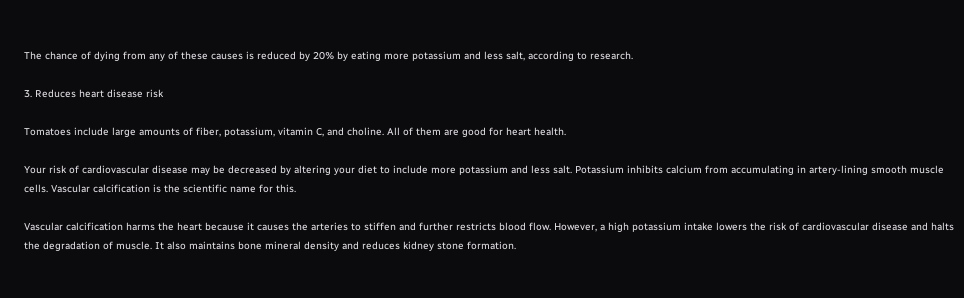The chance of dying from any of these causes is reduced by 20% by eating more potassium and less salt, according to research.

3. Reduces heart disease risk

Tomatoes include large amounts of fiber, potassium, vitamin C, and choline. All of them are good for heart health.

Your risk of cardiovascular disease may be decreased by altering your diet to include more potassium and less salt. Potassium inhibits calcium from accumulating in artery-lining smooth muscle cells. Vascular calcification is the scientific name for this.

Vascular calcification harms the heart because it causes the arteries to stiffen and further restricts blood flow. However, a high potassium intake lowers the risk of cardiovascular disease and halts the degradation of muscle. It also maintains bone mineral density and reduces kidney stone formation.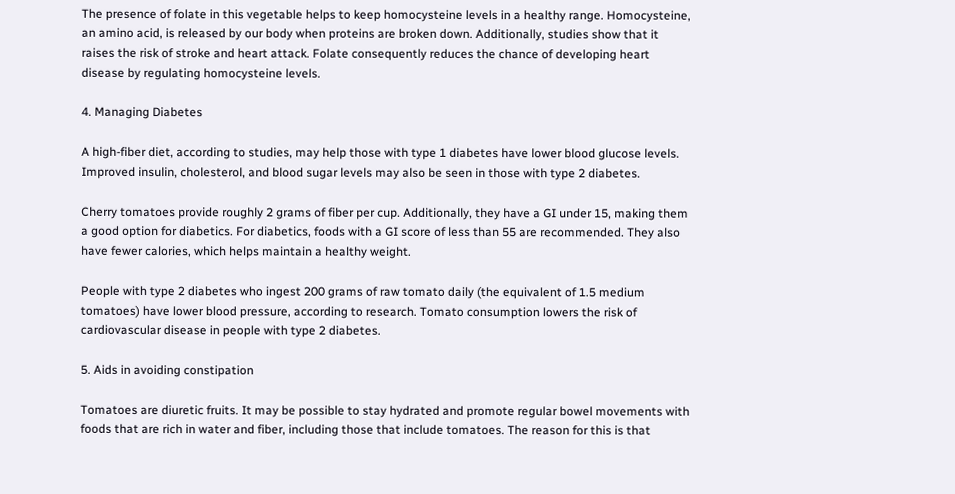The presence of folate in this vegetable helps to keep homocysteine levels in a healthy range. Homocysteine, an amino acid, is released by our body when proteins are broken down. Additionally, studies show that it raises the risk of stroke and heart attack. Folate consequently reduces the chance of developing heart disease by regulating homocysteine levels.

4. Managing Diabetes

A high-fiber diet, according to studies, may help those with type 1 diabetes have lower blood glucose levels. Improved insulin, cholesterol, and blood sugar levels may also be seen in those with type 2 diabetes.

Cherry tomatoes provide roughly 2 grams of fiber per cup. Additionally, they have a GI under 15, making them a good option for diabetics. For diabetics, foods with a GI score of less than 55 are recommended. They also have fewer calories, which helps maintain a healthy weight.

People with type 2 diabetes who ingest 200 grams of raw tomato daily (the equivalent of 1.5 medium tomatoes) have lower blood pressure, according to research. Tomato consumption lowers the risk of cardiovascular disease in people with type 2 diabetes.

5. Aids in avoiding constipation

Tomatoes are diuretic fruits. It may be possible to stay hydrated and promote regular bowel movements with foods that are rich in water and fiber, including those that include tomatoes. The reason for this is that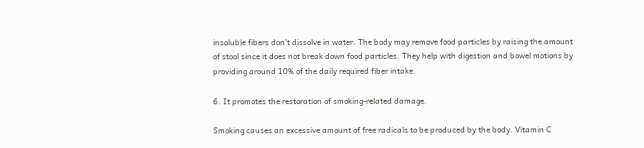insoluble fibers don’t dissolve in water. The body may remove food particles by raising the amount of stool since it does not break down food particles. They help with digestion and bowel motions by providing around 10% of the daily required fiber intake.

6. It promotes the restoration of smoking-related damage.

Smoking causes an excessive amount of free radicals to be produced by the body. Vitamin C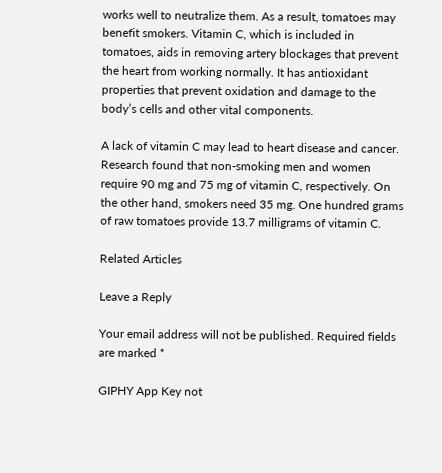works well to neutralize them. As a result, tomatoes may benefit smokers. Vitamin C, which is included in tomatoes, aids in removing artery blockages that prevent the heart from working normally. It has antioxidant properties that prevent oxidation and damage to the body’s cells and other vital components.

A lack of vitamin C may lead to heart disease and cancer. Research found that non-smoking men and women require 90 mg and 75 mg of vitamin C, respectively. On the other hand, smokers need 35 mg. One hundred grams of raw tomatoes provide 13.7 milligrams of vitamin C.

Related Articles

Leave a Reply

Your email address will not be published. Required fields are marked *

GIPHY App Key not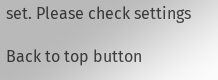set. Please check settings

Back to top button